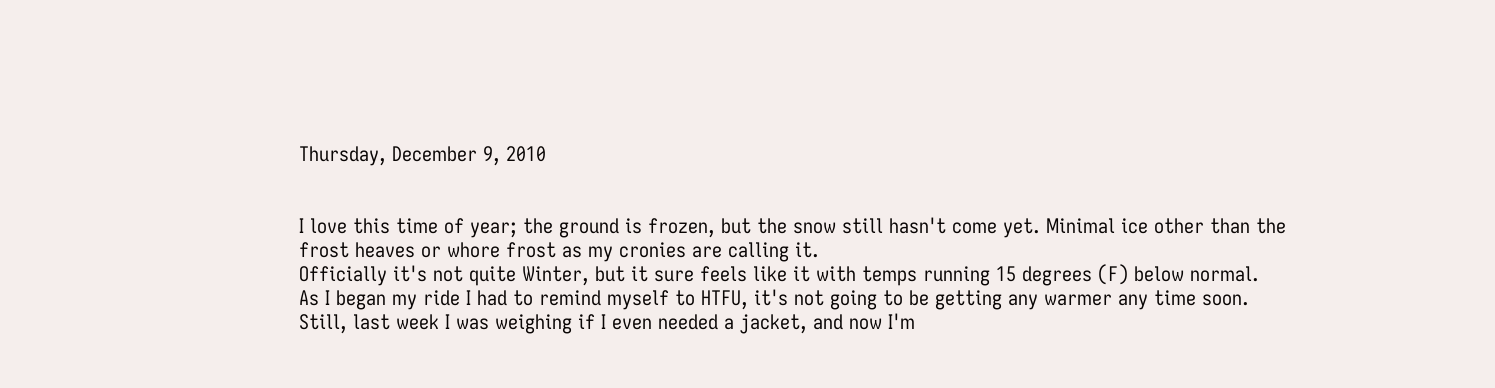Thursday, December 9, 2010


I love this time of year; the ground is frozen, but the snow still hasn't come yet. Minimal ice other than the frost heaves or whore frost as my cronies are calling it.
Officially it's not quite Winter, but it sure feels like it with temps running 15 degrees (F) below normal.
As I began my ride I had to remind myself to HTFU, it's not going to be getting any warmer any time soon. Still, last week I was weighing if I even needed a jacket, and now I'm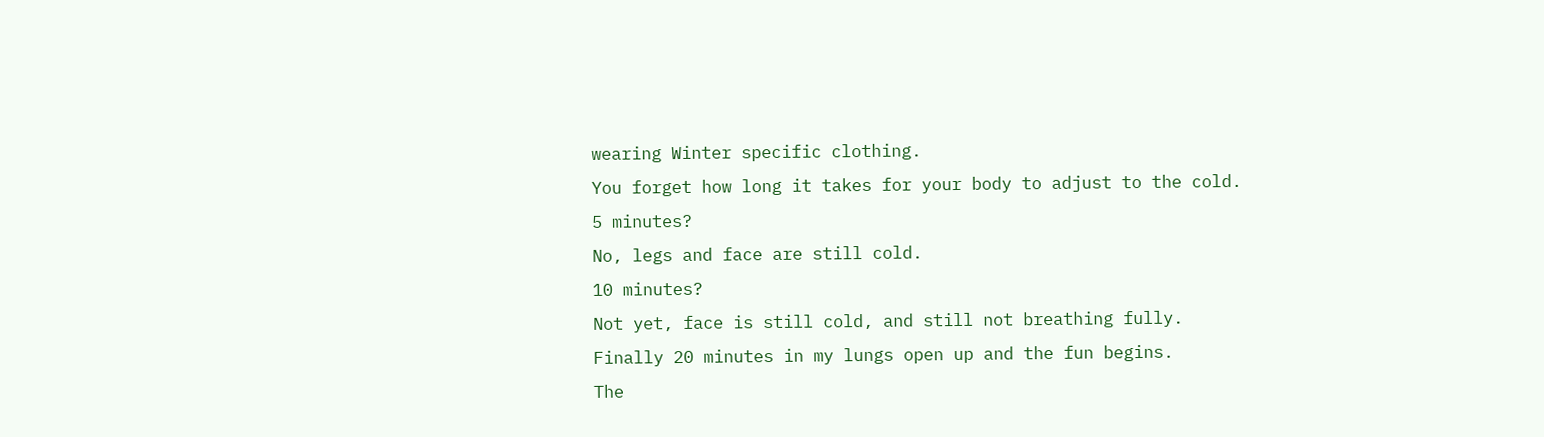wearing Winter specific clothing.
You forget how long it takes for your body to adjust to the cold.
5 minutes?
No, legs and face are still cold.
10 minutes?
Not yet, face is still cold, and still not breathing fully.
Finally 20 minutes in my lungs open up and the fun begins.
The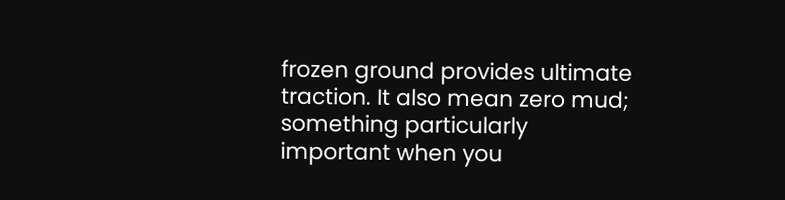frozen ground provides ultimate traction. It also mean zero mud; something particularly important when you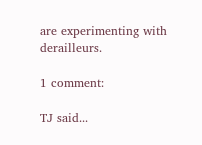are experimenting with derailleurs.

1 comment:

TJ said...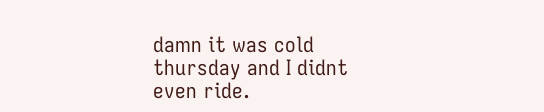damn it was cold thursday and I didnt even ride.